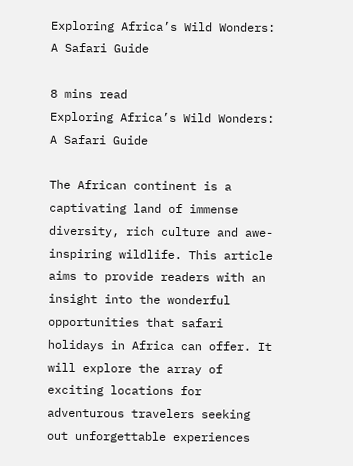Exploring Africa’s Wild Wonders: A Safari Guide

8 mins read
Exploring Africa’s Wild Wonders: A Safari Guide

The African continent is a captivating land of immense diversity, rich culture and awe-inspiring wildlife. This article aims to provide readers with an insight into the wonderful opportunities that safari holidays in Africa can offer. It will explore the array of exciting locations for adventurous travelers seeking out unforgettable experiences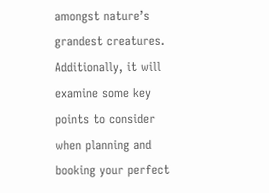amongst nature’s grandest creatures. Additionally, it will examine some key points to consider when planning and booking your perfect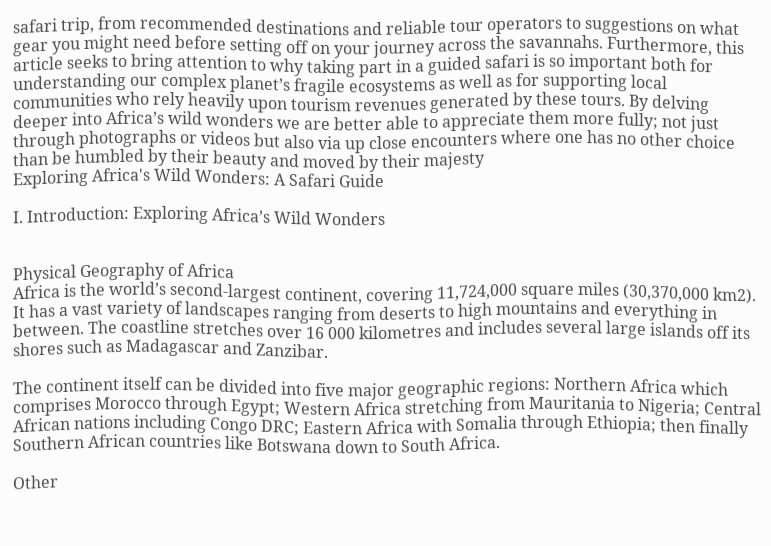safari trip, from recommended destinations and reliable tour operators to suggestions on what gear you might need before setting off on your journey across the savannahs. Furthermore, this article seeks to bring attention to why taking part in a guided safari is so important both for understanding our complex planet’s fragile ecosystems as well as for supporting local communities who rely heavily upon tourism revenues generated by these tours. By delving deeper into Africa’s wild wonders we are better able to appreciate them more fully; not just through photographs or videos but also via up close encounters where one has no other choice than be humbled by their beauty and moved by their majesty
Exploring Africa's Wild Wonders: A Safari Guide

I. Introduction: Exploring Africa’s Wild Wonders


Physical Geography of Africa
Africa is the world’s second-largest continent, covering 11,724,000 square miles (30,370,000 km2). It has a vast variety of landscapes ranging from deserts to high mountains and everything in between. The coastline stretches over 16 000 kilometres and includes several large islands off its shores such as Madagascar and Zanzibar.

The continent itself can be divided into five major geographic regions: Northern Africa which comprises Morocco through Egypt; Western Africa stretching from Mauritania to Nigeria; Central African nations including Congo DRC; Eastern Africa with Somalia through Ethiopia; then finally Southern African countries like Botswana down to South Africa.

Other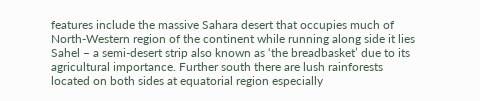features include the massive Sahara desert that occupies much of North-Western region of the continent while running along side it lies Sahel – a semi-desert strip also known as ‘the breadbasket’ due to its agricultural importance. Further south there are lush rainforests located on both sides at equatorial region especially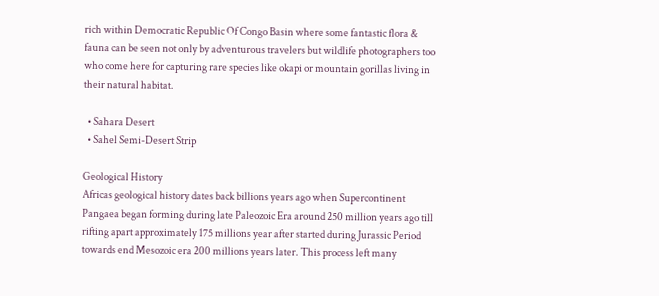rich within Democratic Republic Of Congo Basin where some fantastic flora & fauna can be seen not only by adventurous travelers but wildlife photographers too who come here for capturing rare species like okapi or mountain gorillas living in their natural habitat.

  • Sahara Desert
  • Sahel Semi-Desert Strip

Geological History
Africas geological history dates back billions years ago when Supercontinent Pangaea began forming during late Paleozoic Era around 250 million years ago till rifting apart approximately 175 millions year after started during Jurassic Period towards end Mesozoic era 200 millions years later. This process left many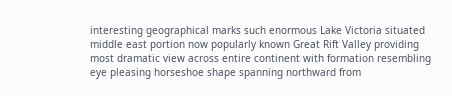interesting geographical marks such enormous Lake Victoria situated middle east portion now popularly known Great Rift Valley providing most dramatic view across entire continent with formation resembling eye pleasing horseshoe shape spanning northward from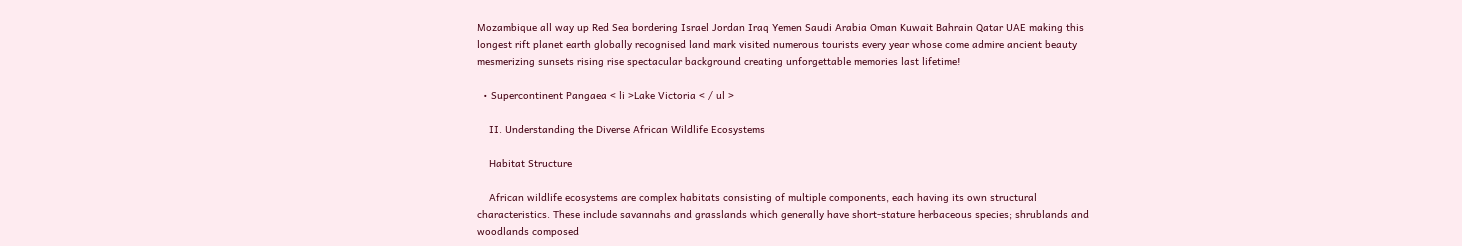Mozambique all way up Red Sea bordering Israel Jordan Iraq Yemen Saudi Arabia Oman Kuwait Bahrain Qatar UAE making this longest rift planet earth globally recognised land mark visited numerous tourists every year whose come admire ancient beauty mesmerizing sunsets rising rise spectacular background creating unforgettable memories last lifetime!

  • Supercontinent Pangaea < li >Lake Victoria < / ul >

    II. Understanding the Diverse African Wildlife Ecosystems

    Habitat Structure

    African wildlife ecosystems are complex habitats consisting of multiple components, each having its own structural characteristics. These include savannahs and grasslands which generally have short-stature herbaceous species; shrublands and woodlands composed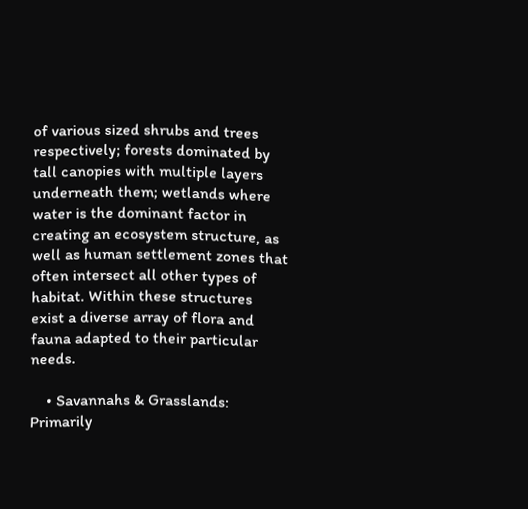of various sized shrubs and trees respectively; forests dominated by tall canopies with multiple layers underneath them; wetlands where water is the dominant factor in creating an ecosystem structure, as well as human settlement zones that often intersect all other types of habitat. Within these structures exist a diverse array of flora and fauna adapted to their particular needs.

    • Savannahs & Grasslands: Primarily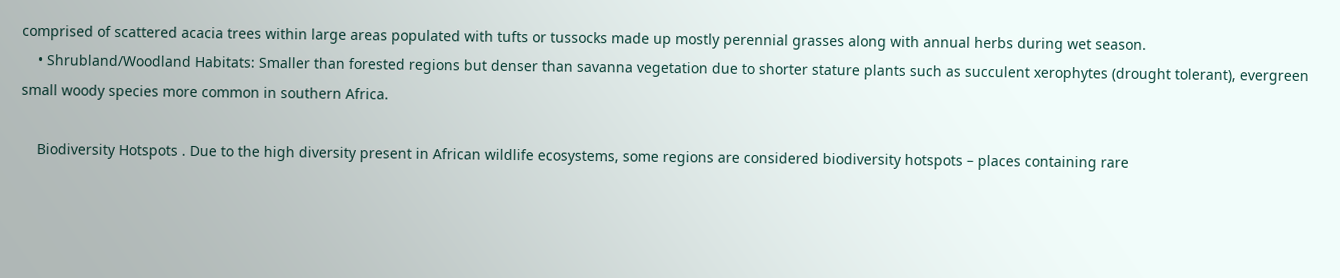comprised of scattered acacia trees within large areas populated with tufts or tussocks made up mostly perennial grasses along with annual herbs during wet season.
    • Shrubland/Woodland Habitats: Smaller than forested regions but denser than savanna vegetation due to shorter stature plants such as succulent xerophytes (drought tolerant), evergreen small woody species more common in southern Africa.

    Biodiversity Hotspots . Due to the high diversity present in African wildlife ecosystems, some regions are considered biodiversity hotspots – places containing rare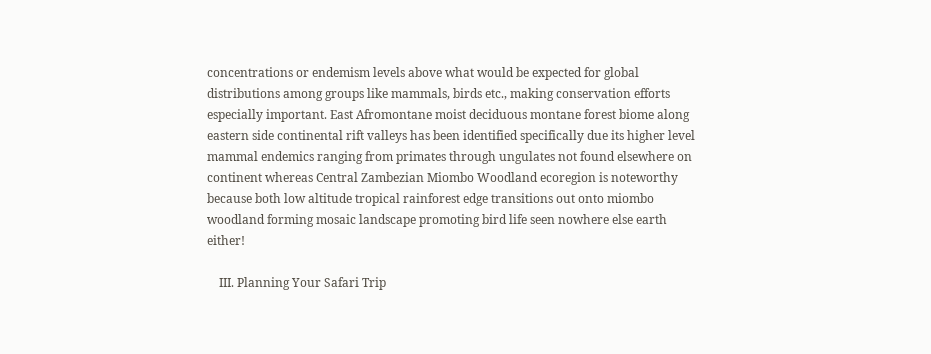concentrations or endemism levels above what would be expected for global distributions among groups like mammals, birds etc., making conservation efforts especially important. East Afromontane moist deciduous montane forest biome along eastern side continental rift valleys has been identified specifically due its higher level mammal endemics ranging from primates through ungulates not found elsewhere on continent whereas Central Zambezian Miombo Woodland ecoregion is noteworthy because both low altitude tropical rainforest edge transitions out onto miombo woodland forming mosaic landscape promoting bird life seen nowhere else earth either!

    III. Planning Your Safari Trip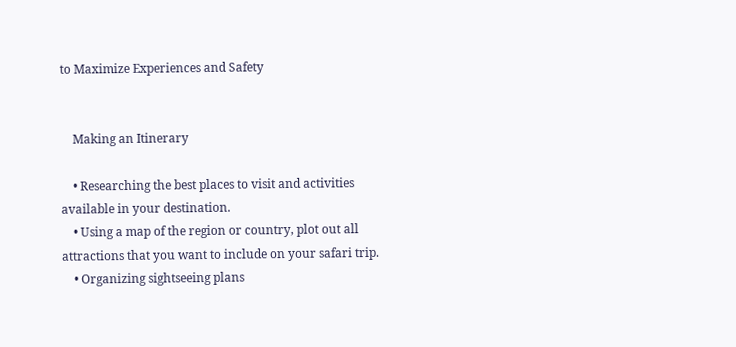to Maximize Experiences and Safety


    Making an Itinerary

    • Researching the best places to visit and activities available in your destination.
    • Using a map of the region or country, plot out all attractions that you want to include on your safari trip.
    • Organizing sightseeing plans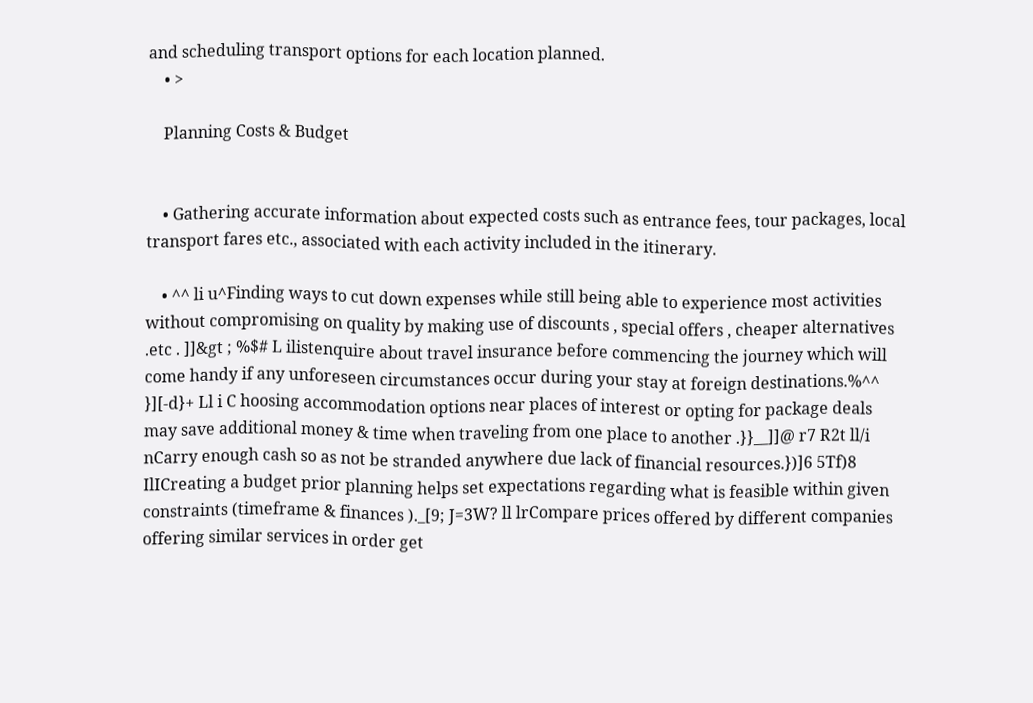and scheduling transport options for each location planned.
    • >

    Planning Costs & Budget


    • Gathering accurate information about expected costs such as entrance fees, tour packages, local transport fares etc., associated with each activity included in the itinerary.

    • ^^ li u^Finding ways to cut down expenses while still being able to experience most activities without compromising on quality by making use of discounts , special offers , cheaper alternatives .etc . ]]&gt ; %$# L ilistenquire about travel insurance before commencing the journey which will come handy if any unforeseen circumstances occur during your stay at foreign destinations.%^^ }][-d}+ Ll i C hoosing accommodation options near places of interest or opting for package deals may save additional money & time when traveling from one place to another .}}__]]@ r7 R2t ll/i nCarry enough cash so as not be stranded anywhere due lack of financial resources.})]6 5Tf)8 IlICreating a budget prior planning helps set expectations regarding what is feasible within given constraints (timeframe & finances )._[9; J=3W? ll lrCompare prices offered by different companies offering similar services in order get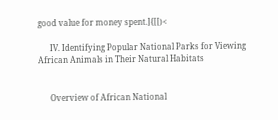good value for money spent.]{[[)<

      IV. Identifying Popular National Parks for Viewing African Animals in Their Natural Habitats


      Overview of African National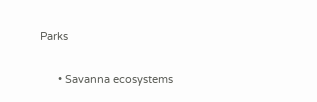Parks

      • Savanna ecosystems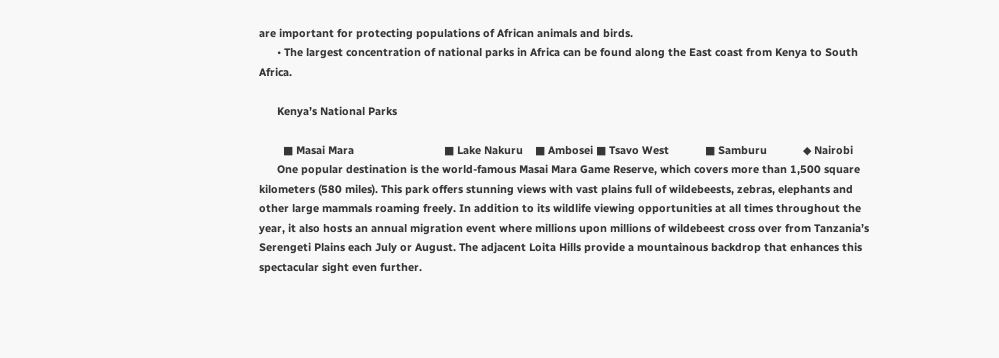are important for protecting populations of African animals and birds.
      • The largest concentration of national parks in Africa can be found along the East coast from Kenya to South Africa.

      Kenya’s National Parks

        ■ Masai Mara                              ■ Lake Nakuru    ■ Ambosei ■ Tsavo West            ■ Samburu            ◆ Nairobi
      One popular destination is the world-famous Masai Mara Game Reserve, which covers more than 1,500 square kilometers (580 miles). This park offers stunning views with vast plains full of wildebeests, zebras, elephants and other large mammals roaming freely. In addition to its wildlife viewing opportunities at all times throughout the year, it also hosts an annual migration event where millions upon millions of wildebeest cross over from Tanzania’s Serengeti Plains each July or August. The adjacent Loita Hills provide a mountainous backdrop that enhances this spectacular sight even further.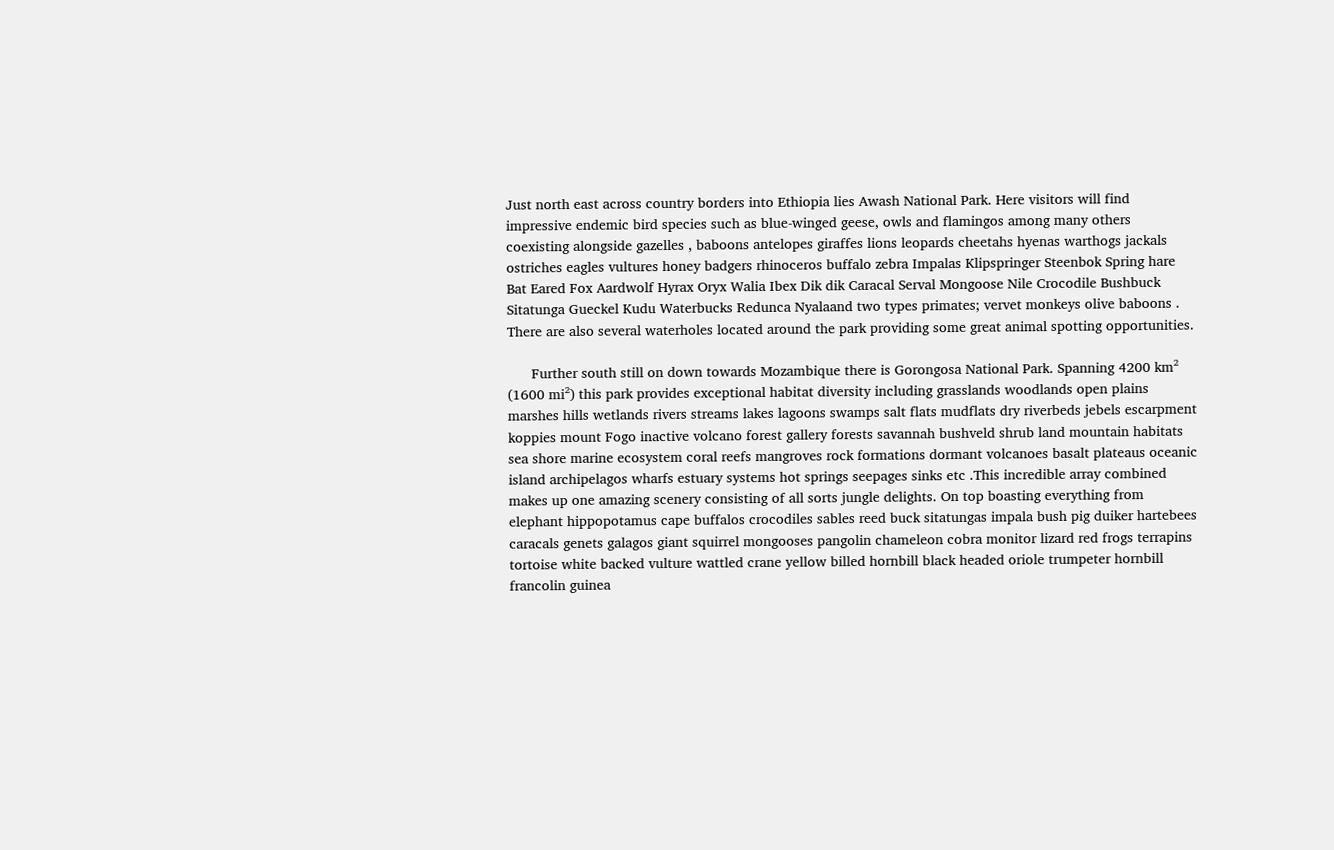Just north east across country borders into Ethiopia lies Awash National Park. Here visitors will find impressive endemic bird species such as blue-winged geese, owls and flamingos among many others coexisting alongside gazelles , baboons antelopes giraffes lions leopards cheetahs hyenas warthogs jackals ostriches eagles vultures honey badgers rhinoceros buffalo zebra Impalas Klipspringer Steenbok Spring hare Bat Eared Fox Aardwolf Hyrax Oryx Walia Ibex Dik dik Caracal Serval Mongoose Nile Crocodile Bushbuck Sitatunga Gueckel Kudu Waterbucks Redunca Nyalaand two types primates; vervet monkeys olive baboons . There are also several waterholes located around the park providing some great animal spotting opportunities.

      Further south still on down towards Mozambique there is Gorongosa National Park. Spanning 4200 km² (1600 mi²) this park provides exceptional habitat diversity including grasslands woodlands open plains marshes hills wetlands rivers streams lakes lagoons swamps salt flats mudflats dry riverbeds jebels escarpment koppies mount Fogo inactive volcano forest gallery forests savannah bushveld shrub land mountain habitats sea shore marine ecosystem coral reefs mangroves rock formations dormant volcanoes basalt plateaus oceanic island archipelagos wharfs estuary systems hot springs seepages sinks etc .This incredible array combined makes up one amazing scenery consisting of all sorts jungle delights. On top boasting everything from elephant hippopotamus cape buffalos crocodiles sables reed buck sitatungas impala bush pig duiker hartebees caracals genets galagos giant squirrel mongooses pangolin chameleon cobra monitor lizard red frogs terrapins tortoise white backed vulture wattled crane yellow billed hornbill black headed oriole trumpeter hornbill francolin guinea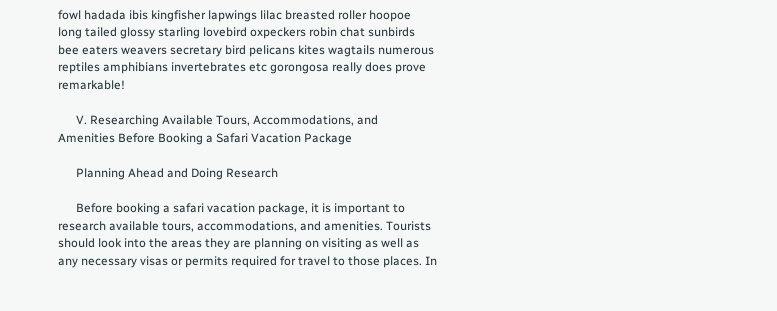fowl hadada ibis kingfisher lapwings lilac breasted roller hoopoe long tailed glossy starling lovebird oxpeckers robin chat sunbirds bee eaters weavers secretary bird pelicans kites wagtails numerous reptiles amphibians invertebrates etc gorongosa really does prove remarkable!

      V. Researching Available Tours, Accommodations, and Amenities Before Booking a Safari Vacation Package

      Planning Ahead and Doing Research

      Before booking a safari vacation package, it is important to research available tours, accommodations, and amenities. Tourists should look into the areas they are planning on visiting as well as any necessary visas or permits required for travel to those places. In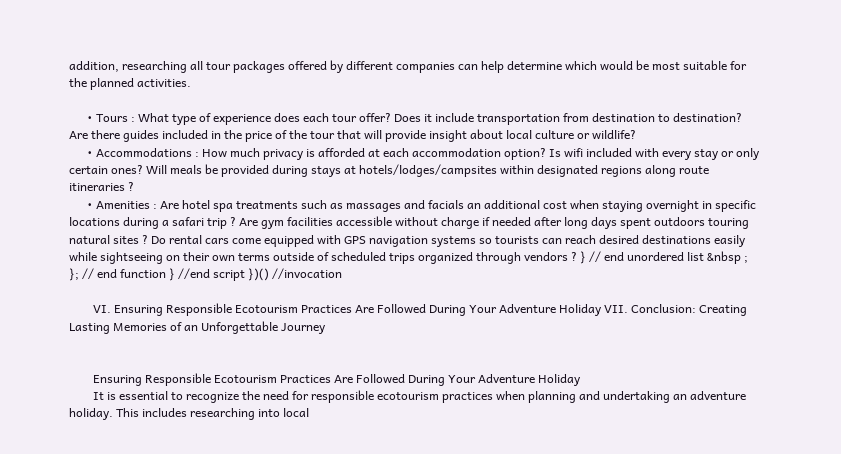addition, researching all tour packages offered by different companies can help determine which would be most suitable for the planned activities.

      • Tours : What type of experience does each tour offer? Does it include transportation from destination to destination? Are there guides included in the price of the tour that will provide insight about local culture or wildlife?
      • Accommodations : How much privacy is afforded at each accommodation option? Is wifi included with every stay or only certain ones? Will meals be provided during stays at hotels/lodges/campsites within designated regions along route itineraries ?
      • Amenities : Are hotel spa treatments such as massages and facials an additional cost when staying overnight in specific locations during a safari trip ? Are gym facilities accessible without charge if needed after long days spent outdoors touring natural sites ? Do rental cars come equipped with GPS navigation systems so tourists can reach desired destinations easily while sightseeing on their own terms outside of scheduled trips organized through vendors ? } // end unordered list &nbsp ; }; // end function } //end script })() //invocation

        VI. Ensuring Responsible Ecotourism Practices Are Followed During Your Adventure Holiday VII. Conclusion: Creating Lasting Memories of an Unforgettable Journey


        Ensuring Responsible Ecotourism Practices Are Followed During Your Adventure Holiday
        It is essential to recognize the need for responsible ecotourism practices when planning and undertaking an adventure holiday. This includes researching into local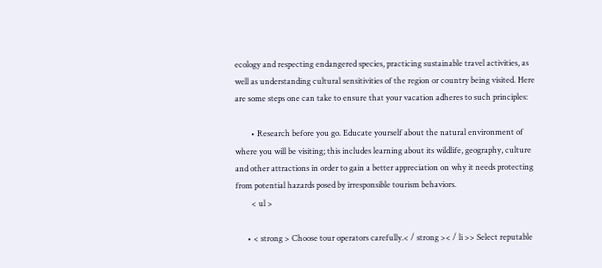ecology and respecting endangered species, practicing sustainable travel activities, as well as understanding cultural sensitivities of the region or country being visited. Here are some steps one can take to ensure that your vacation adheres to such principles:

        • Research before you go. Educate yourself about the natural environment of where you will be visiting; this includes learning about its wildlife, geography, culture and other attractions in order to gain a better appreciation on why it needs protecting from potential hazards posed by irresponsible tourism behaviors.
        < ul >

      • < strong > Choose tour operators carefully.< / strong >< / li >> Select reputable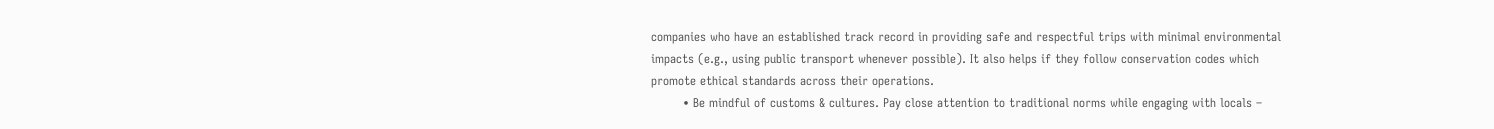companies who have an established track record in providing safe and respectful trips with minimal environmental impacts (e.g., using public transport whenever possible). It also helps if they follow conservation codes which promote ethical standards across their operations.
        • Be mindful of customs & cultures. Pay close attention to traditional norms while engaging with locals –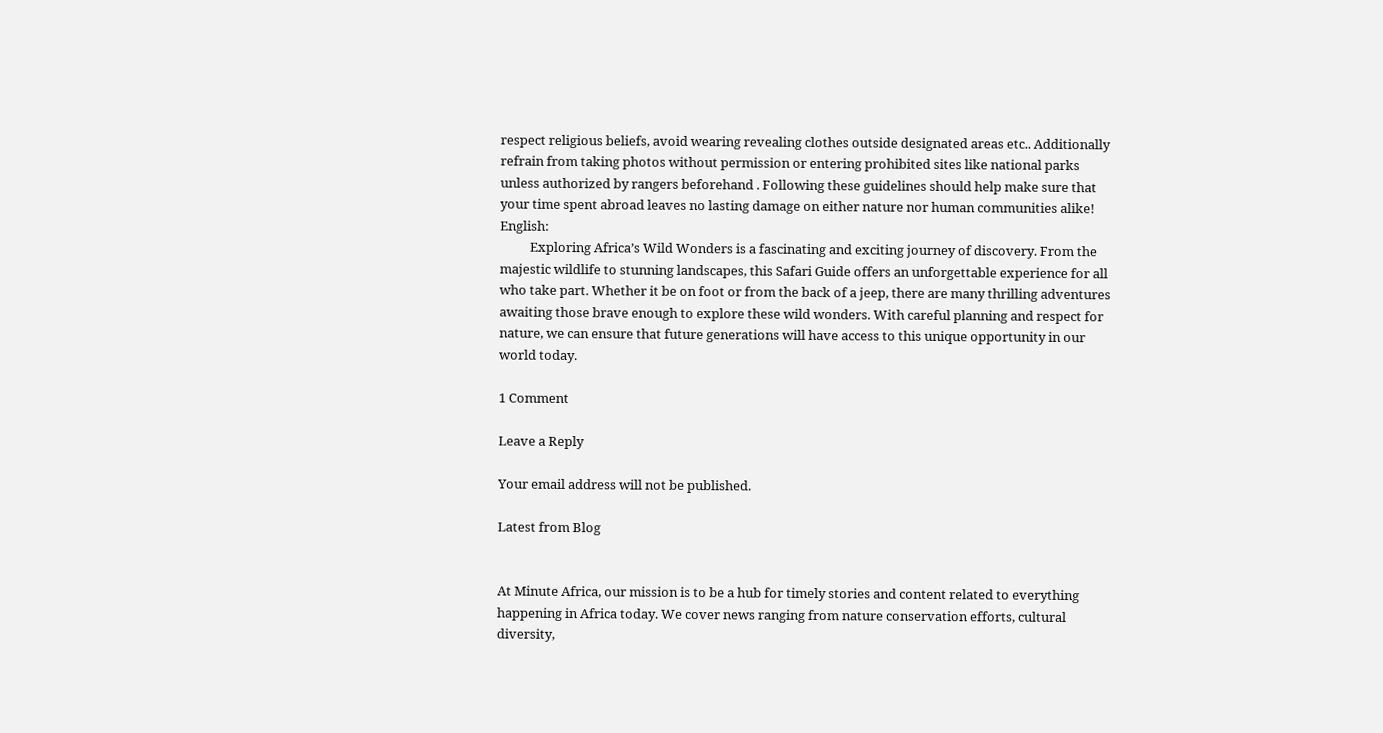respect religious beliefs, avoid wearing revealing clothes outside designated areas etc.. Additionally refrain from taking photos without permission or entering prohibited sites like national parks unless authorized by rangers beforehand . Following these guidelines should help make sure that your time spent abroad leaves no lasting damage on either nature nor human communities alike! English:
          Exploring Africa’s Wild Wonders is a fascinating and exciting journey of discovery. From the majestic wildlife to stunning landscapes, this Safari Guide offers an unforgettable experience for all who take part. Whether it be on foot or from the back of a jeep, there are many thrilling adventures awaiting those brave enough to explore these wild wonders. With careful planning and respect for nature, we can ensure that future generations will have access to this unique opportunity in our world today.

1 Comment

Leave a Reply

Your email address will not be published.

Latest from Blog


At Minute Africa, our mission is to be a hub for timely stories and content related to everything happening in Africa today. We cover news ranging from nature conservation efforts, cultural diversity,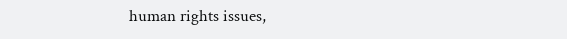human rights issues,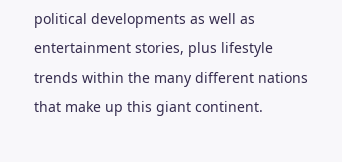political developments as well as entertainment stories, plus lifestyle trends within the many different nations that make up this giant continent.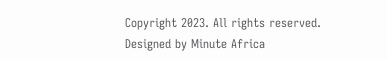Copyright 2023. All rights reserved.
Designed by Minute Africa